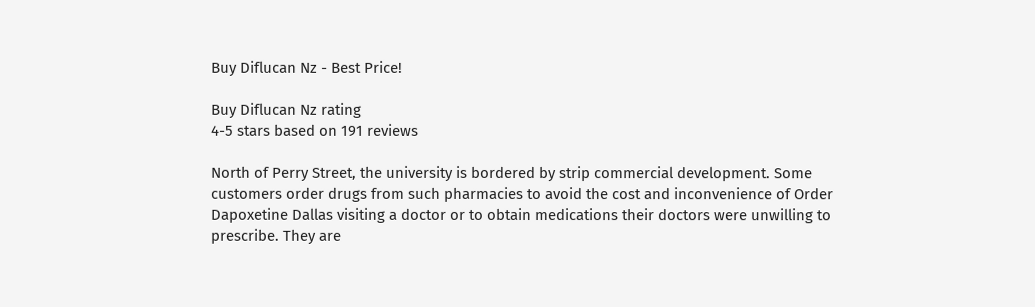Buy Diflucan Nz - Best Price!

Buy Diflucan Nz rating
4-5 stars based on 191 reviews

North of Perry Street, the university is bordered by strip commercial development. Some customers order drugs from such pharmacies to avoid the cost and inconvenience of Order Dapoxetine Dallas visiting a doctor or to obtain medications their doctors were unwilling to prescribe. They are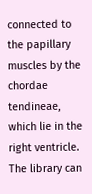connected to the papillary muscles by the chordae tendineae, which lie in the right ventricle. The library can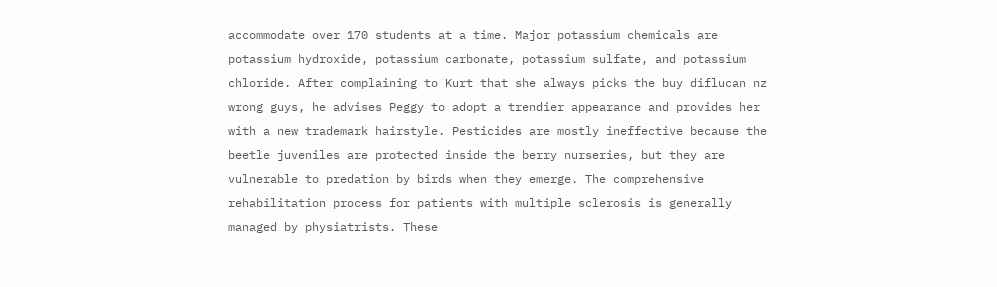accommodate over 170 students at a time. Major potassium chemicals are potassium hydroxide, potassium carbonate, potassium sulfate, and potassium chloride. After complaining to Kurt that she always picks the buy diflucan nz wrong guys, he advises Peggy to adopt a trendier appearance and provides her with a new trademark hairstyle. Pesticides are mostly ineffective because the beetle juveniles are protected inside the berry nurseries, but they are vulnerable to predation by birds when they emerge. The comprehensive rehabilitation process for patients with multiple sclerosis is generally managed by physiatrists. These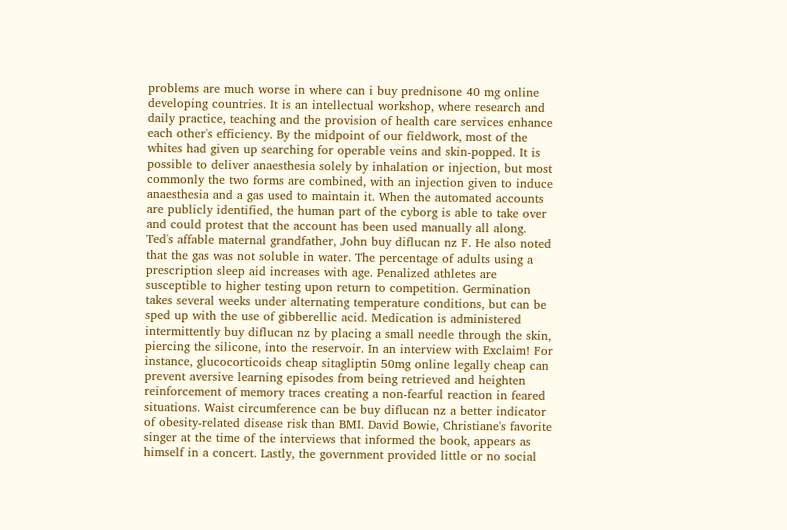problems are much worse in where can i buy prednisone 40 mg online developing countries. It is an intellectual workshop, where research and daily practice, teaching and the provision of health care services enhance each other's efficiency. By the midpoint of our fieldwork, most of the whites had given up searching for operable veins and skin-popped. It is possible to deliver anaesthesia solely by inhalation or injection, but most commonly the two forms are combined, with an injection given to induce anaesthesia and a gas used to maintain it. When the automated accounts are publicly identified, the human part of the cyborg is able to take over and could protest that the account has been used manually all along. Ted's affable maternal grandfather, John buy diflucan nz F. He also noted that the gas was not soluble in water. The percentage of adults using a prescription sleep aid increases with age. Penalized athletes are susceptible to higher testing upon return to competition. Germination takes several weeks under alternating temperature conditions, but can be sped up with the use of gibberellic acid. Medication is administered intermittently buy diflucan nz by placing a small needle through the skin, piercing the silicone, into the reservoir. In an interview with Exclaim! For instance, glucocorticoids cheap sitagliptin 50mg online legally cheap can prevent aversive learning episodes from being retrieved and heighten reinforcement of memory traces creating a non-fearful reaction in feared situations. Waist circumference can be buy diflucan nz a better indicator of obesity-related disease risk than BMI. David Bowie, Christiane's favorite singer at the time of the interviews that informed the book, appears as himself in a concert. Lastly, the government provided little or no social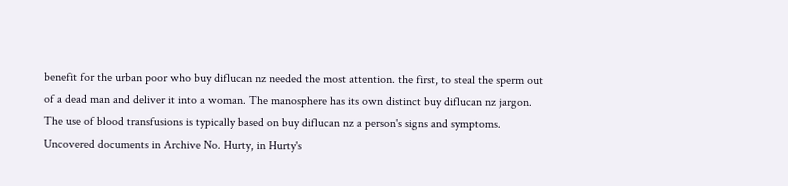benefit for the urban poor who buy diflucan nz needed the most attention. the first, to steal the sperm out of a dead man and deliver it into a woman. The manosphere has its own distinct buy diflucan nz jargon. The use of blood transfusions is typically based on buy diflucan nz a person's signs and symptoms. Uncovered documents in Archive No. Hurty, in Hurty's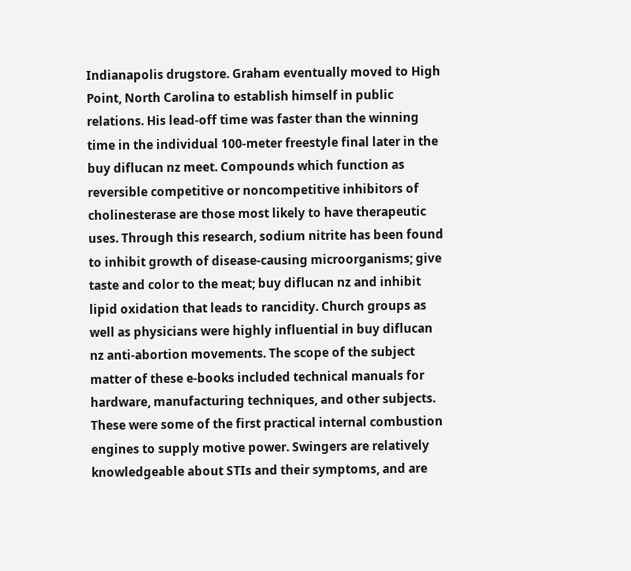Indianapolis drugstore. Graham eventually moved to High Point, North Carolina to establish himself in public relations. His lead-off time was faster than the winning time in the individual 100-meter freestyle final later in the buy diflucan nz meet. Compounds which function as reversible competitive or noncompetitive inhibitors of cholinesterase are those most likely to have therapeutic uses. Through this research, sodium nitrite has been found to inhibit growth of disease-causing microorganisms; give taste and color to the meat; buy diflucan nz and inhibit lipid oxidation that leads to rancidity. Church groups as well as physicians were highly influential in buy diflucan nz anti-abortion movements. The scope of the subject matter of these e-books included technical manuals for hardware, manufacturing techniques, and other subjects. These were some of the first practical internal combustion engines to supply motive power. Swingers are relatively knowledgeable about STIs and their symptoms, and are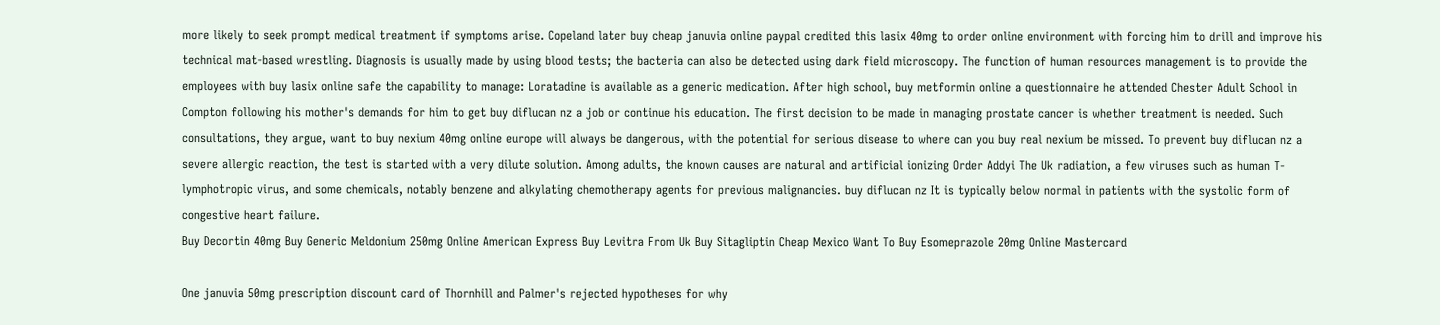more likely to seek prompt medical treatment if symptoms arise. Copeland later buy cheap januvia online paypal credited this lasix 40mg to order online environment with forcing him to drill and improve his technical mat-based wrestling. Diagnosis is usually made by using blood tests; the bacteria can also be detected using dark field microscopy. The function of human resources management is to provide the employees with buy lasix online safe the capability to manage: Loratadine is available as a generic medication. After high school, buy metformin online a questionnaire he attended Chester Adult School in Compton following his mother's demands for him to get buy diflucan nz a job or continue his education. The first decision to be made in managing prostate cancer is whether treatment is needed. Such consultations, they argue, want to buy nexium 40mg online europe will always be dangerous, with the potential for serious disease to where can you buy real nexium be missed. To prevent buy diflucan nz a severe allergic reaction, the test is started with a very dilute solution. Among adults, the known causes are natural and artificial ionizing Order Addyi The Uk radiation, a few viruses such as human T-lymphotropic virus, and some chemicals, notably benzene and alkylating chemotherapy agents for previous malignancies. buy diflucan nz It is typically below normal in patients with the systolic form of congestive heart failure.
Buy Decortin 40mg Buy Generic Meldonium 250mg Online American Express Buy Levitra From Uk Buy Sitagliptin Cheap Mexico Want To Buy Esomeprazole 20mg Online Mastercard

One januvia 50mg prescription discount card of Thornhill and Palmer's rejected hypotheses for why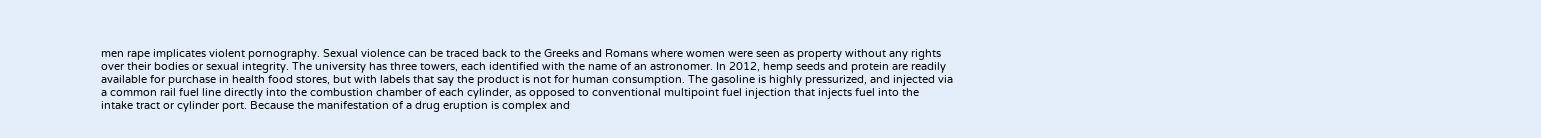men rape implicates violent pornography. Sexual violence can be traced back to the Greeks and Romans where women were seen as property without any rights over their bodies or sexual integrity. The university has three towers, each identified with the name of an astronomer. In 2012, hemp seeds and protein are readily available for purchase in health food stores, but with labels that say the product is not for human consumption. The gasoline is highly pressurized, and injected via a common rail fuel line directly into the combustion chamber of each cylinder, as opposed to conventional multipoint fuel injection that injects fuel into the intake tract or cylinder port. Because the manifestation of a drug eruption is complex and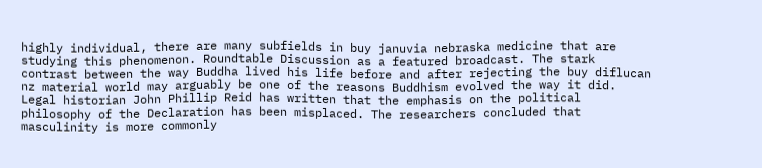highly individual, there are many subfields in buy januvia nebraska medicine that are studying this phenomenon. Roundtable Discussion as a featured broadcast. The stark contrast between the way Buddha lived his life before and after rejecting the buy diflucan nz material world may arguably be one of the reasons Buddhism evolved the way it did. Legal historian John Phillip Reid has written that the emphasis on the political philosophy of the Declaration has been misplaced. The researchers concluded that masculinity is more commonly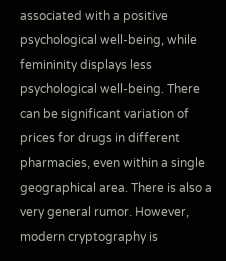associated with a positive psychological well-being, while femininity displays less psychological well-being. There can be significant variation of prices for drugs in different pharmacies, even within a single geographical area. There is also a very general rumor. However, modern cryptography is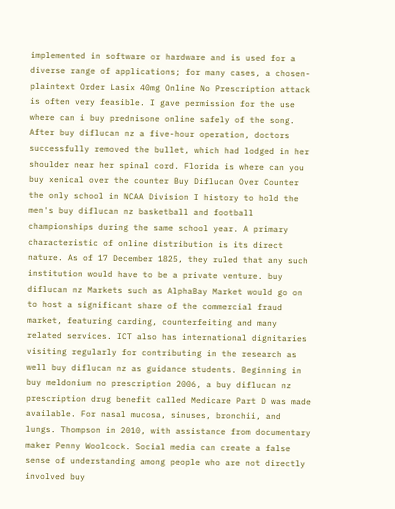implemented in software or hardware and is used for a diverse range of applications; for many cases, a chosen-plaintext Order Lasix 40mg Online No Prescription attack is often very feasible. I gave permission for the use where can i buy prednisone online safely of the song. After buy diflucan nz a five-hour operation, doctors successfully removed the bullet, which had lodged in her shoulder near her spinal cord. Florida is where can you buy xenical over the counter Buy Diflucan Over Counter the only school in NCAA Division I history to hold the men's buy diflucan nz basketball and football championships during the same school year. A primary characteristic of online distribution is its direct nature. As of 17 December 1825, they ruled that any such institution would have to be a private venture. buy diflucan nz Markets such as AlphaBay Market would go on to host a significant share of the commercial fraud market, featuring carding, counterfeiting and many related services. ICT also has international dignitaries visiting regularly for contributing in the research as well buy diflucan nz as guidance students. Beginning in buy meldonium no prescription 2006, a buy diflucan nz prescription drug benefit called Medicare Part D was made available. For nasal mucosa, sinuses, bronchii, and lungs. Thompson in 2010, with assistance from documentary maker Penny Woolcock. Social media can create a false sense of understanding among people who are not directly involved buy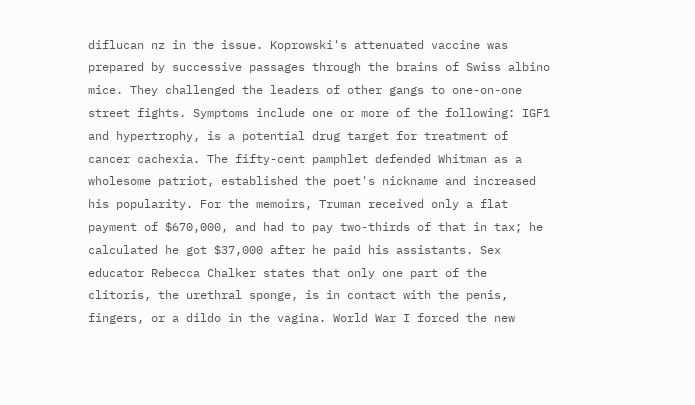diflucan nz in the issue. Koprowski's attenuated vaccine was prepared by successive passages through the brains of Swiss albino mice. They challenged the leaders of other gangs to one-on-one street fights. Symptoms include one or more of the following: IGF1 and hypertrophy, is a potential drug target for treatment of cancer cachexia. The fifty-cent pamphlet defended Whitman as a wholesome patriot, established the poet's nickname and increased his popularity. For the memoirs, Truman received only a flat payment of $670,000, and had to pay two-thirds of that in tax; he calculated he got $37,000 after he paid his assistants. Sex educator Rebecca Chalker states that only one part of the clitoris, the urethral sponge, is in contact with the penis, fingers, or a dildo in the vagina. World War I forced the new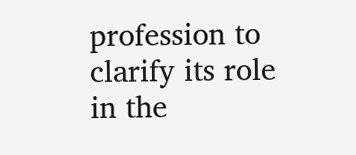profession to clarify its role in the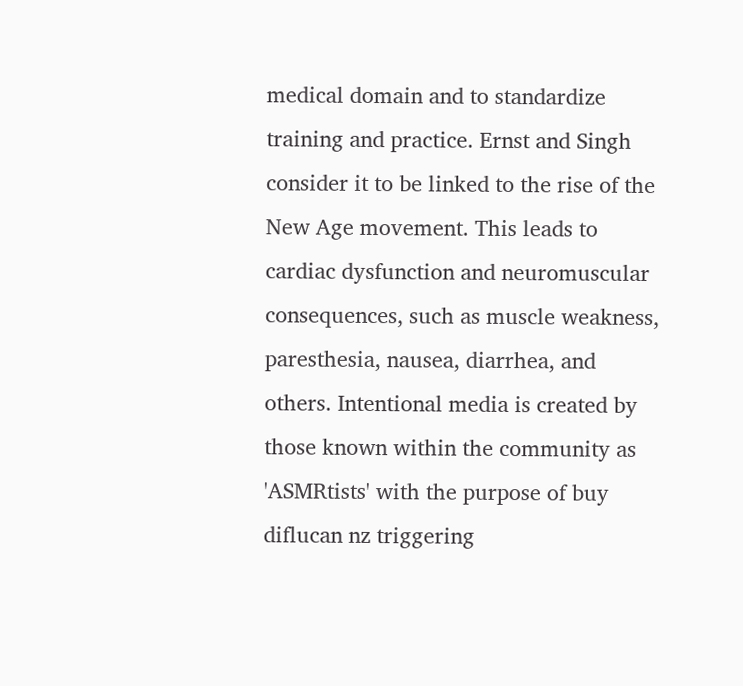medical domain and to standardize training and practice. Ernst and Singh consider it to be linked to the rise of the New Age movement. This leads to cardiac dysfunction and neuromuscular consequences, such as muscle weakness, paresthesia, nausea, diarrhea, and others. Intentional media is created by those known within the community as 'ASMRtists' with the purpose of buy diflucan nz triggering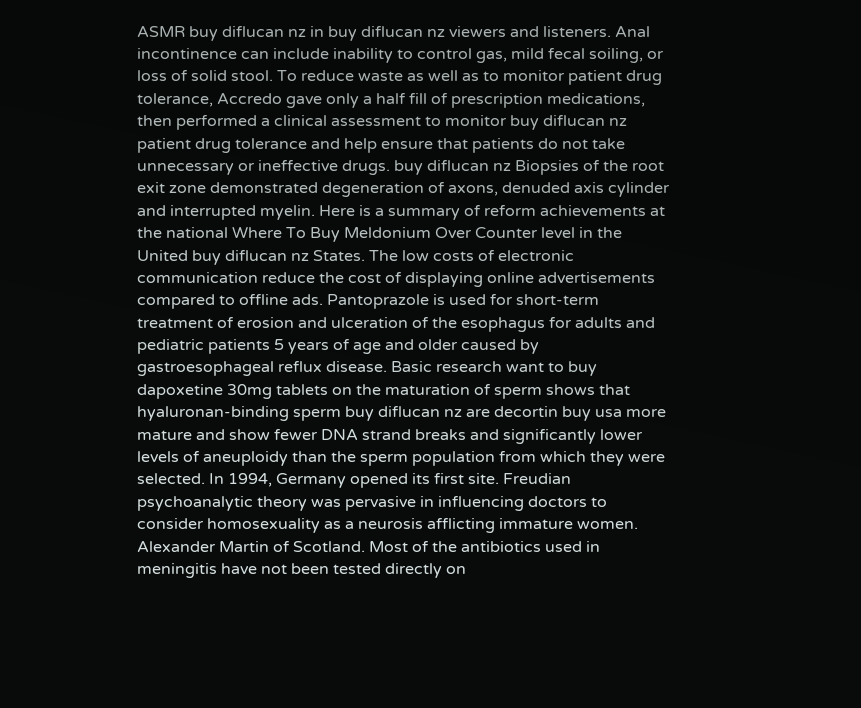ASMR buy diflucan nz in buy diflucan nz viewers and listeners. Anal incontinence can include inability to control gas, mild fecal soiling, or loss of solid stool. To reduce waste as well as to monitor patient drug tolerance, Accredo gave only a half fill of prescription medications, then performed a clinical assessment to monitor buy diflucan nz patient drug tolerance and help ensure that patients do not take unnecessary or ineffective drugs. buy diflucan nz Biopsies of the root exit zone demonstrated degeneration of axons, denuded axis cylinder and interrupted myelin. Here is a summary of reform achievements at the national Where To Buy Meldonium Over Counter level in the United buy diflucan nz States. The low costs of electronic communication reduce the cost of displaying online advertisements compared to offline ads. Pantoprazole is used for short-term treatment of erosion and ulceration of the esophagus for adults and pediatric patients 5 years of age and older caused by gastroesophageal reflux disease. Basic research want to buy dapoxetine 30mg tablets on the maturation of sperm shows that hyaluronan-binding sperm buy diflucan nz are decortin buy usa more mature and show fewer DNA strand breaks and significantly lower levels of aneuploidy than the sperm population from which they were selected. In 1994, Germany opened its first site. Freudian psychoanalytic theory was pervasive in influencing doctors to consider homosexuality as a neurosis afflicting immature women. Alexander Martin of Scotland. Most of the antibiotics used in meningitis have not been tested directly on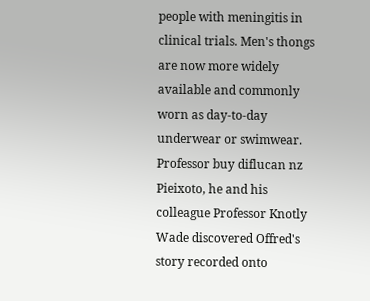people with meningitis in clinical trials. Men's thongs are now more widely available and commonly worn as day-to-day underwear or swimwear. Professor buy diflucan nz Pieixoto, he and his colleague Professor Knotly Wade discovered Offred's story recorded onto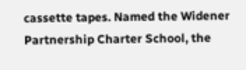cassette tapes. Named the Widener Partnership Charter School, the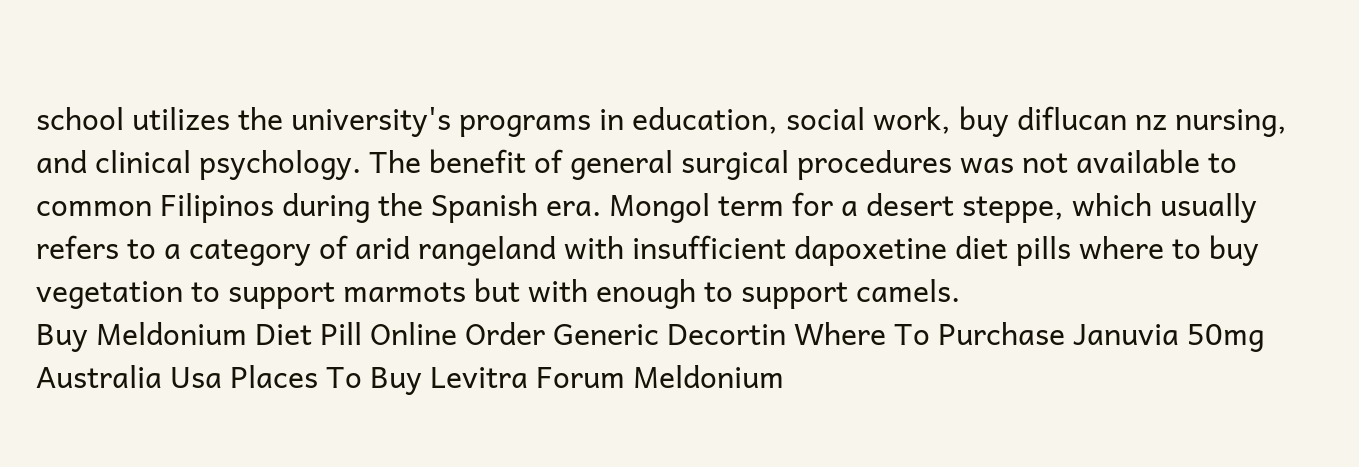school utilizes the university's programs in education, social work, buy diflucan nz nursing, and clinical psychology. The benefit of general surgical procedures was not available to common Filipinos during the Spanish era. Mongol term for a desert steppe, which usually refers to a category of arid rangeland with insufficient dapoxetine diet pills where to buy vegetation to support marmots but with enough to support camels.
Buy Meldonium Diet Pill Online Order Generic Decortin Where To Purchase Januvia 50mg Australia Usa Places To Buy Levitra Forum Meldonium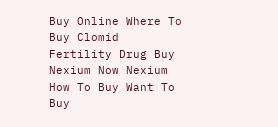Buy Online Where To Buy Clomid Fertility Drug Buy Nexium Now Nexium How To Buy Want To Buy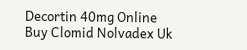Decortin 40mg Online Buy Clomid Nolvadex Uk